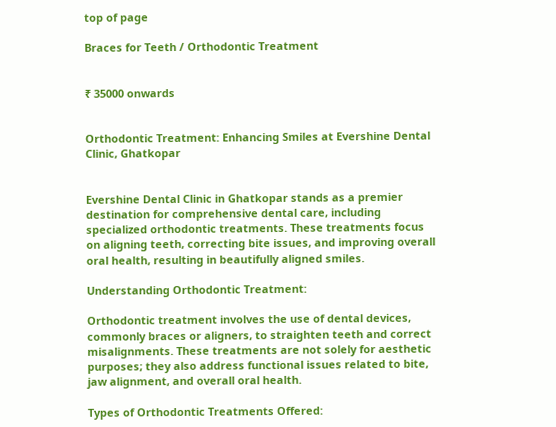top of page

Braces for Teeth / Orthodontic Treatment


₹ 35000 onwards


Orthodontic Treatment: Enhancing Smiles at Evershine Dental Clinic, Ghatkopar


Evershine Dental Clinic in Ghatkopar stands as a premier destination for comprehensive dental care, including specialized orthodontic treatments. These treatments focus on aligning teeth, correcting bite issues, and improving overall oral health, resulting in beautifully aligned smiles.

Understanding Orthodontic Treatment:

Orthodontic treatment involves the use of dental devices, commonly braces or aligners, to straighten teeth and correct misalignments. These treatments are not solely for aesthetic purposes; they also address functional issues related to bite, jaw alignment, and overall oral health.

Types of Orthodontic Treatments Offered: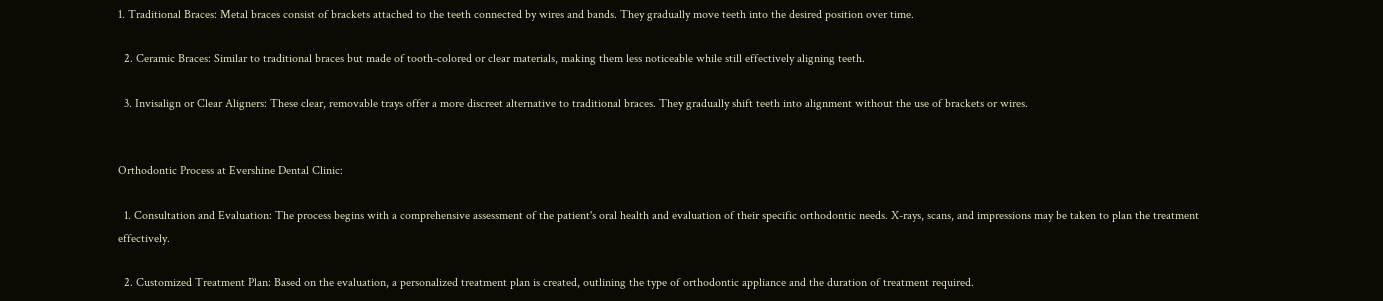1. Traditional Braces: Metal braces consist of brackets attached to the teeth connected by wires and bands. They gradually move teeth into the desired position over time.

  2. Ceramic Braces: Similar to traditional braces but made of tooth-colored or clear materials, making them less noticeable while still effectively aligning teeth.

  3. Invisalign or Clear Aligners: These clear, removable trays offer a more discreet alternative to traditional braces. They gradually shift teeth into alignment without the use of brackets or wires.


Orthodontic Process at Evershine Dental Clinic:

  1. Consultation and Evaluation: The process begins with a comprehensive assessment of the patient's oral health and evaluation of their specific orthodontic needs. X-rays, scans, and impressions may be taken to plan the treatment effectively.

  2. Customized Treatment Plan: Based on the evaluation, a personalized treatment plan is created, outlining the type of orthodontic appliance and the duration of treatment required.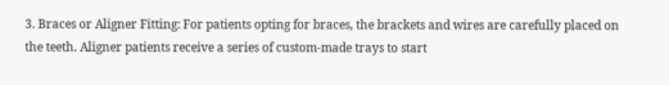3. Braces or Aligner Fitting: For patients opting for braces, the brackets and wires are carefully placed on the teeth. Aligner patients receive a series of custom-made trays to start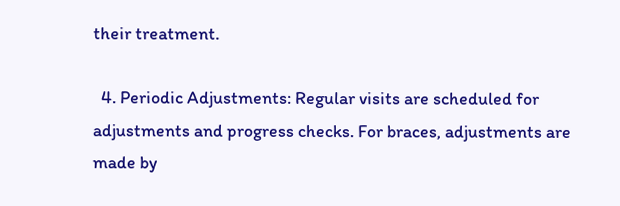their treatment.

  4. Periodic Adjustments: Regular visits are scheduled for adjustments and progress checks. For braces, adjustments are made by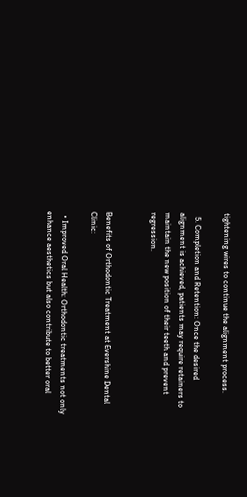tightening wires to continue the alignment process.

  5. Completion and Retention: Once the desired alignment is achieved, patients may require retainers to maintain the new position of their teeth and prevent regression.


Benefits of Orthodontic Treatment at Evershine Dental Clinic:

  • Improved Oral Health: Orthodontic treatments not only enhance aesthetics but also contribute to better oral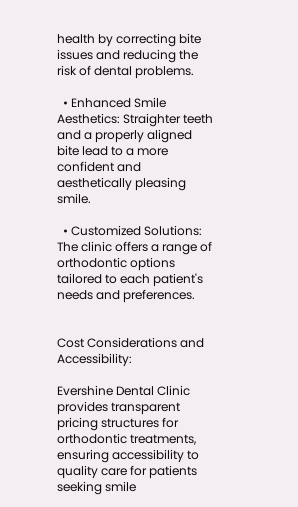health by correcting bite issues and reducing the risk of dental problems.

  • Enhanced Smile Aesthetics: Straighter teeth and a properly aligned bite lead to a more confident and aesthetically pleasing smile.

  • Customized Solutions: The clinic offers a range of orthodontic options tailored to each patient's needs and preferences.


Cost Considerations and Accessibility:

Evershine Dental Clinic provides transparent pricing structures for orthodontic treatments, ensuring accessibility to quality care for patients seeking smile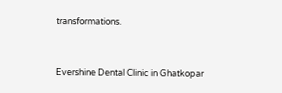transformations.


Evershine Dental Clinic in Ghatkopar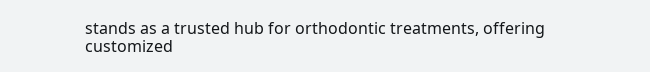stands as a trusted hub for orthodontic treatments, offering customized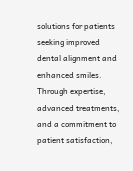solutions for patients seeking improved dental alignment and enhanced smiles. Through expertise, advanced treatments, and a commitment to patient satisfaction,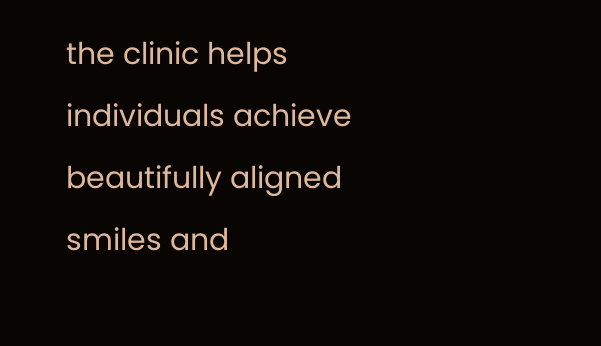the clinic helps individuals achieve beautifully aligned smiles and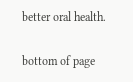better oral health.

bottom of page